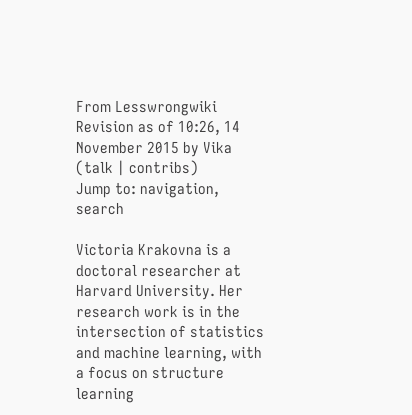From Lesswrongwiki
Revision as of 10:26, 14 November 2015 by Vika (talk | contribs)
Jump to: navigation, search

Victoria Krakovna is a doctoral researcher at Harvard University. Her research work is in the intersection of statistics and machine learning, with a focus on structure learning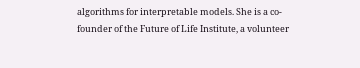algorithms for interpretable models. She is a co-founder of the Future of Life Institute, a volunteer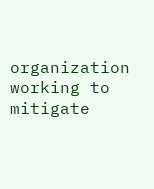organization working to mitigate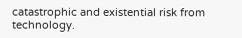catastrophic and existential risk from technology.